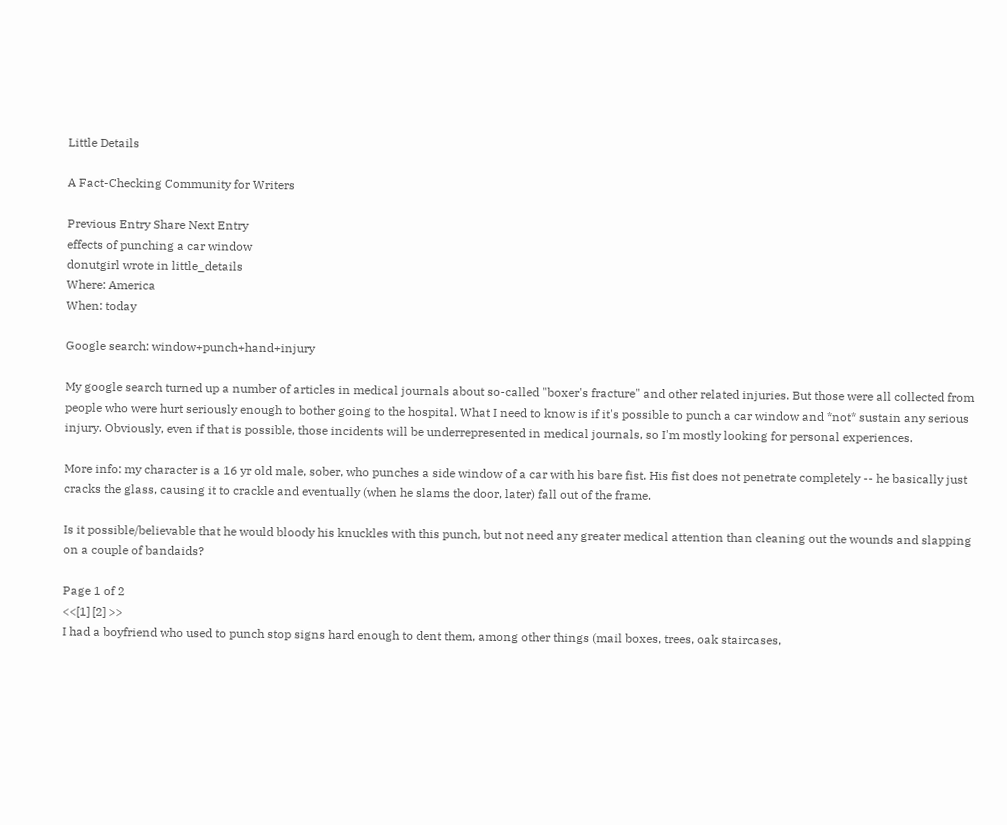Little Details

A Fact-Checking Community for Writers

Previous Entry Share Next Entry
effects of punching a car window
donutgirl wrote in little_details
Where: America
When: today

Google search: window+punch+hand+injury

My google search turned up a number of articles in medical journals about so-called "boxer's fracture" and other related injuries. But those were all collected from people who were hurt seriously enough to bother going to the hospital. What I need to know is if it's possible to punch a car window and *not* sustain any serious injury. Obviously, even if that is possible, those incidents will be underrepresented in medical journals, so I'm mostly looking for personal experiences.

More info: my character is a 16 yr old male, sober, who punches a side window of a car with his bare fist. His fist does not penetrate completely -- he basically just cracks the glass, causing it to crackle and eventually (when he slams the door, later) fall out of the frame.

Is it possible/believable that he would bloody his knuckles with this punch, but not need any greater medical attention than cleaning out the wounds and slapping on a couple of bandaids?

Page 1 of 2
<<[1] [2] >>
I had a boyfriend who used to punch stop signs hard enough to dent them, among other things (mail boxes, trees, oak staircases,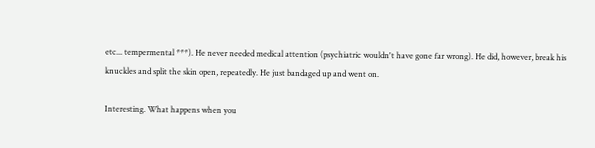etc... tempermental ***). He never needed medical attention (psychiatric wouldn't have gone far wrong). He did, however, break his knuckles and split the skin open, repeatedly. He just bandaged up and went on.

Interesting. What happens when you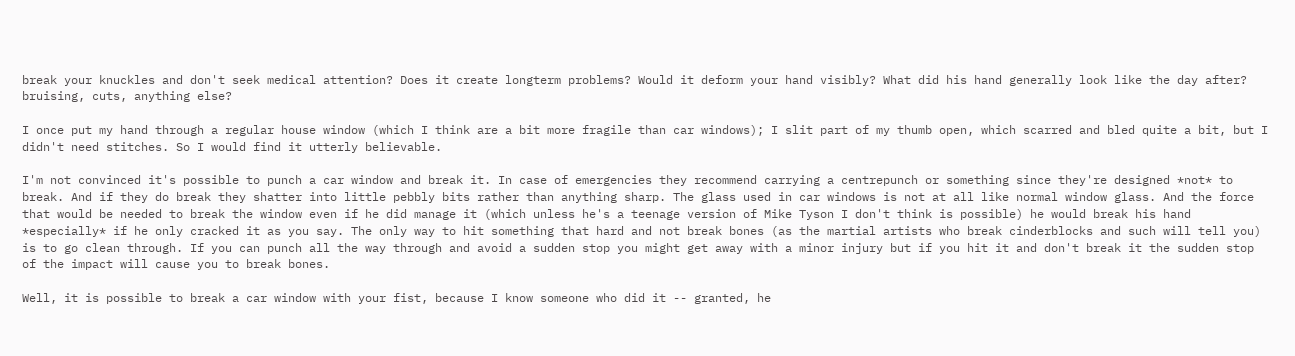break your knuckles and don't seek medical attention? Does it create longterm problems? Would it deform your hand visibly? What did his hand generally look like the day after? bruising, cuts, anything else?

I once put my hand through a regular house window (which I think are a bit more fragile than car windows); I slit part of my thumb open, which scarred and bled quite a bit, but I didn't need stitches. So I would find it utterly believable.

I'm not convinced it's possible to punch a car window and break it. In case of emergencies they recommend carrying a centrepunch or something since they're designed *not* to break. And if they do break they shatter into little pebbly bits rather than anything sharp. The glass used in car windows is not at all like normal window glass. And the force that would be needed to break the window even if he did manage it (which unless he's a teenage version of Mike Tyson I don't think is possible) he would break his hand *especially* if he only cracked it as you say. The only way to hit something that hard and not break bones (as the martial artists who break cinderblocks and such will tell you) is to go clean through. If you can punch all the way through and avoid a sudden stop you might get away with a minor injury but if you hit it and don't break it the sudden stop of the impact will cause you to break bones.

Well, it is possible to break a car window with your fist, because I know someone who did it -- granted, he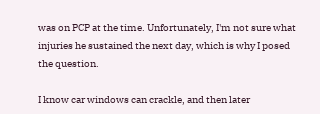was on PCP at the time. Unfortunately, I'm not sure what injuries he sustained the next day, which is why I posed the question.

I know car windows can crackle, and then later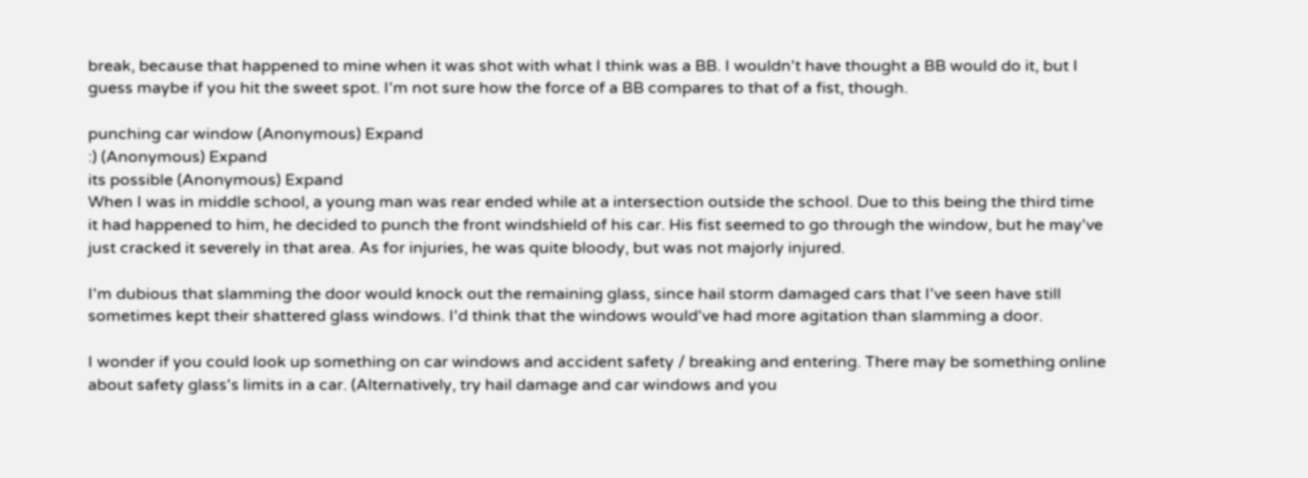break, because that happened to mine when it was shot with what I think was a BB. I wouldn't have thought a BB would do it, but I guess maybe if you hit the sweet spot. I'm not sure how the force of a BB compares to that of a fist, though.

punching car window (Anonymous) Expand
:) (Anonymous) Expand
its possible (Anonymous) Expand
When I was in middle school, a young man was rear ended while at a intersection outside the school. Due to this being the third time it had happened to him, he decided to punch the front windshield of his car. His fist seemed to go through the window, but he may've just cracked it severely in that area. As for injuries, he was quite bloody, but was not majorly injured.

I'm dubious that slamming the door would knock out the remaining glass, since hail storm damaged cars that I've seen have still sometimes kept their shattered glass windows. I'd think that the windows would've had more agitation than slamming a door.

I wonder if you could look up something on car windows and accident safety / breaking and entering. There may be something online about safety glass's limits in a car. (Alternatively, try hail damage and car windows and you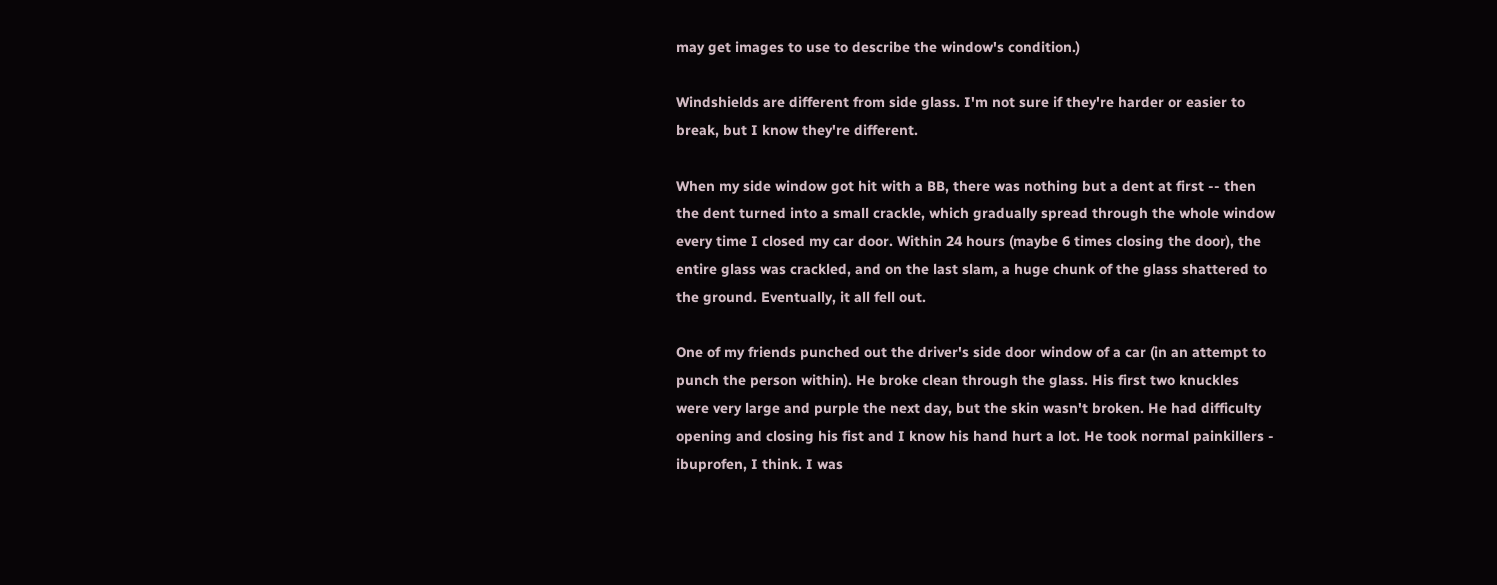may get images to use to describe the window's condition.)

Windshields are different from side glass. I'm not sure if they're harder or easier to break, but I know they're different.

When my side window got hit with a BB, there was nothing but a dent at first -- then the dent turned into a small crackle, which gradually spread through the whole window every time I closed my car door. Within 24 hours (maybe 6 times closing the door), the entire glass was crackled, and on the last slam, a huge chunk of the glass shattered to the ground. Eventually, it all fell out.

One of my friends punched out the driver's side door window of a car (in an attempt to punch the person within). He broke clean through the glass. His first two knuckles were very large and purple the next day, but the skin wasn't broken. He had difficulty opening and closing his fist and I know his hand hurt a lot. He took normal painkillers - ibuprofen, I think. I was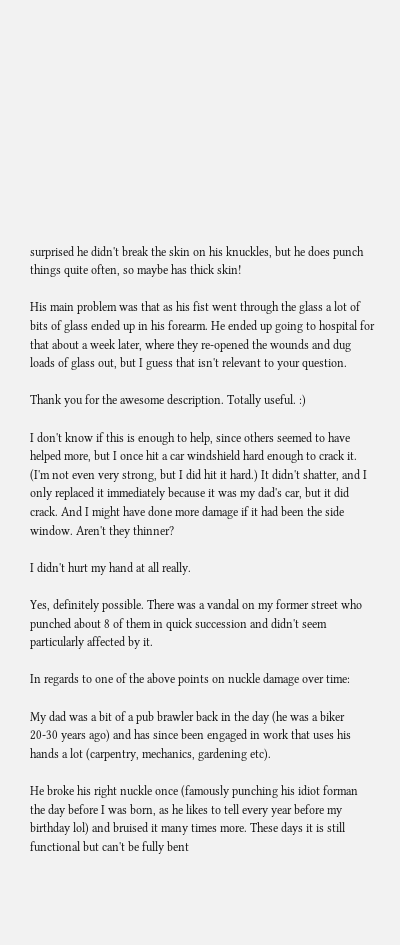surprised he didn't break the skin on his knuckles, but he does punch things quite often, so maybe has thick skin!

His main problem was that as his fist went through the glass a lot of bits of glass ended up in his forearm. He ended up going to hospital for that about a week later, where they re-opened the wounds and dug loads of glass out, but I guess that isn't relevant to your question.

Thank you for the awesome description. Totally useful. :)

I don't know if this is enough to help, since others seemed to have helped more, but I once hit a car windshield hard enough to crack it. (I'm not even very strong, but I did hit it hard.) It didn't shatter, and I only replaced it immediately because it was my dad's car, but it did crack. And I might have done more damage if it had been the side window. Aren't they thinner?

I didn't hurt my hand at all really.

Yes, definitely possible. There was a vandal on my former street who punched about 8 of them in quick succession and didn't seem particularly affected by it.

In regards to one of the above points on nuckle damage over time:

My dad was a bit of a pub brawler back in the day (he was a biker 20-30 years ago) and has since been engaged in work that uses his hands a lot (carpentry, mechanics, gardening etc).

He broke his right nuckle once (famously punching his idiot forman the day before I was born, as he likes to tell every year before my birthday lol) and bruised it many times more. These days it is still functional but can't be fully bent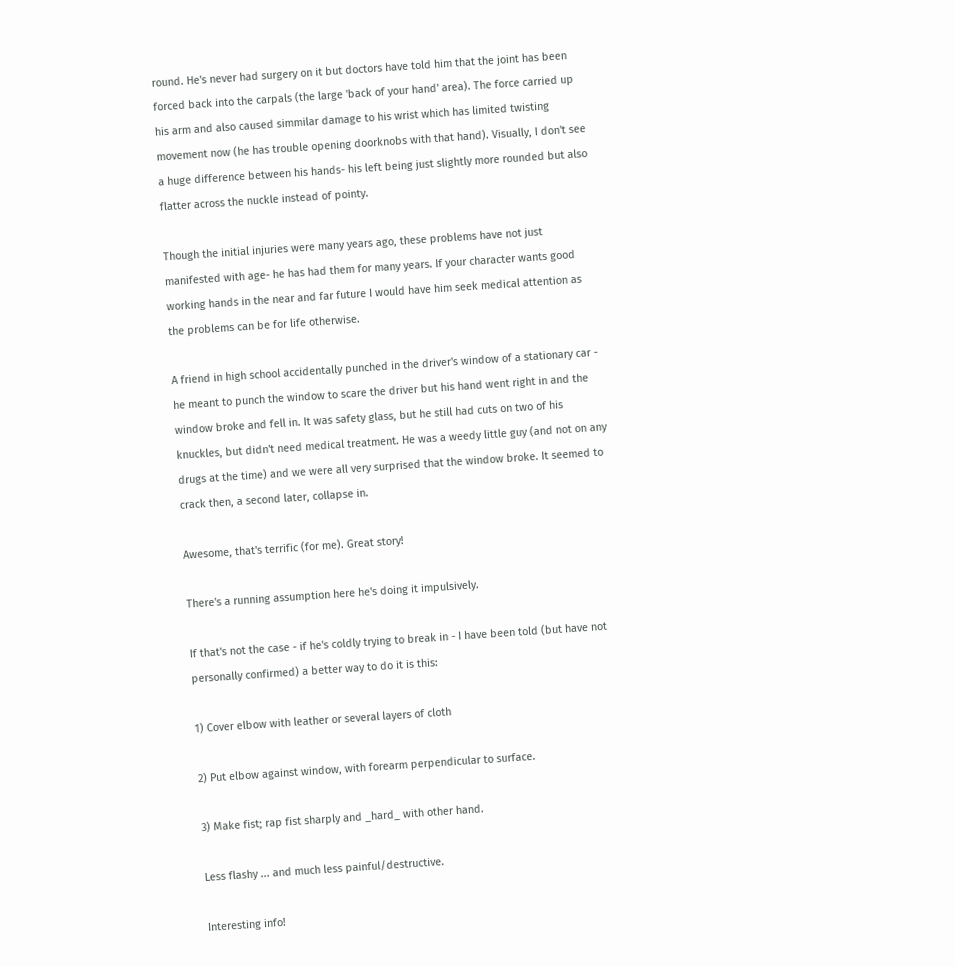round. He's never had surgery on it but doctors have told him that the joint has been forced back into the carpals (the large 'back of your hand' area). The force carried up his arm and also caused simmilar damage to his wrist which has limited twisting movement now (he has trouble opening doorknobs with that hand). Visually, I don't see a huge difference between his hands- his left being just slightly more rounded but also flatter across the nuckle instead of pointy.

Though the initial injuries were many years ago, these problems have not just manifested with age- he has had them for many years. If your character wants good working hands in the near and far future I would have him seek medical attention as the problems can be for life otherwise.

A friend in high school accidentally punched in the driver's window of a stationary car - he meant to punch the window to scare the driver but his hand went right in and the window broke and fell in. It was safety glass, but he still had cuts on two of his knuckles, but didn't need medical treatment. He was a weedy little guy (and not on any drugs at the time) and we were all very surprised that the window broke. It seemed to crack then, a second later, collapse in.

Awesome, that's terrific (for me). Great story!

There's a running assumption here he's doing it impulsively.

If that's not the case - if he's coldly trying to break in - I have been told (but have not personally confirmed) a better way to do it is this:

1) Cover elbow with leather or several layers of cloth

2) Put elbow against window, with forearm perpendicular to surface.

3) Make fist; rap fist sharply and _hard_ with other hand.

Less flashy ... and much less painful/destructive.

Interesting info!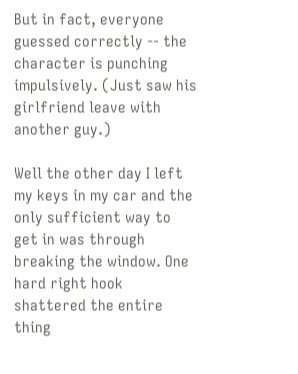But in fact, everyone guessed correctly -- the character is punching impulsively. (Just saw his girlfriend leave with another guy.)

Well the other day I left my keys in my car and the only sufficient way to get in was through breaking the window. One hard right hook shattered the entire thing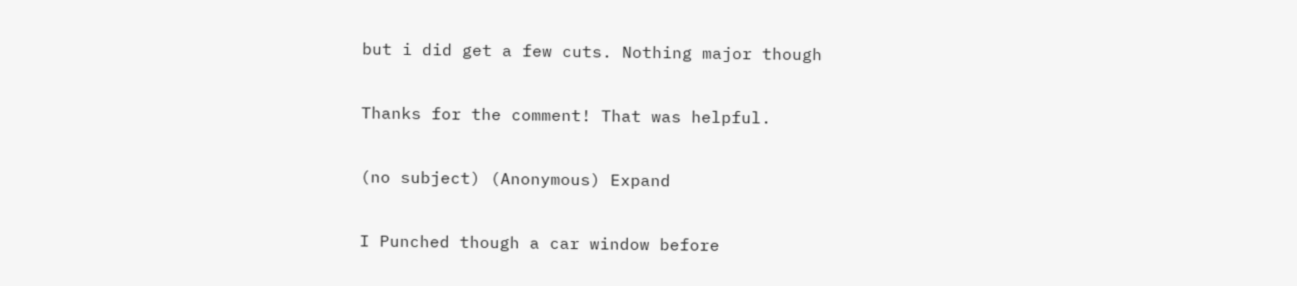but i did get a few cuts. Nothing major though

Thanks for the comment! That was helpful.

(no subject) (Anonymous) Expand

I Punched though a car window before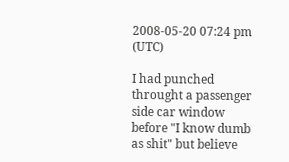2008-05-20 07:24 pm (UTC)

I had punched throught a passenger side car window before "I know dumb as shit" but believe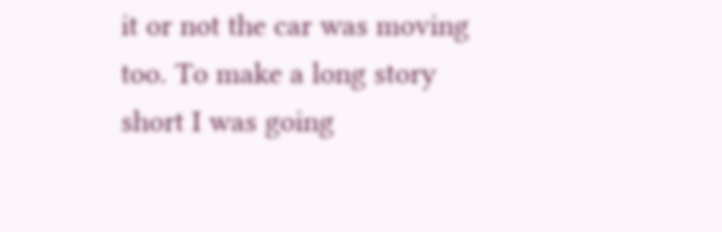it or not the car was moving too. To make a long story short I was going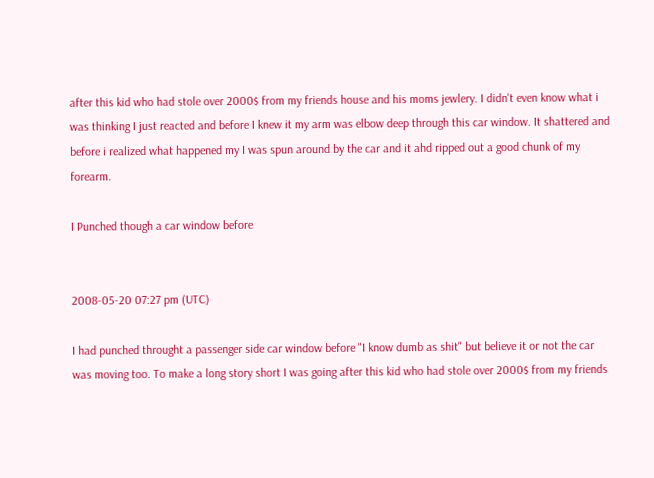after this kid who had stole over 2000$ from my friends house and his moms jewlery. I didn't even know what i was thinking I just reacted and before I knew it my arm was elbow deep through this car window. It shattered and before i realized what happened my I was spun around by the car and it ahd ripped out a good chunk of my forearm.

I Punched though a car window before


2008-05-20 07:27 pm (UTC)

I had punched throught a passenger side car window before "I know dumb as shit" but believe it or not the car was moving too. To make a long story short I was going after this kid who had stole over 2000$ from my friends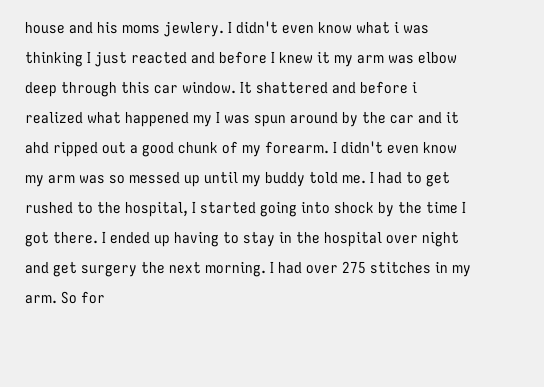house and his moms jewlery. I didn't even know what i was thinking I just reacted and before I knew it my arm was elbow deep through this car window. It shattered and before i realized what happened my I was spun around by the car and it ahd ripped out a good chunk of my forearm. I didn't even know my arm was so messed up until my buddy told me. I had to get rushed to the hospital, I started going into shock by the time I got there. I ended up having to stay in the hospital over night and get surgery the next morning. I had over 275 stitches in my arm. So for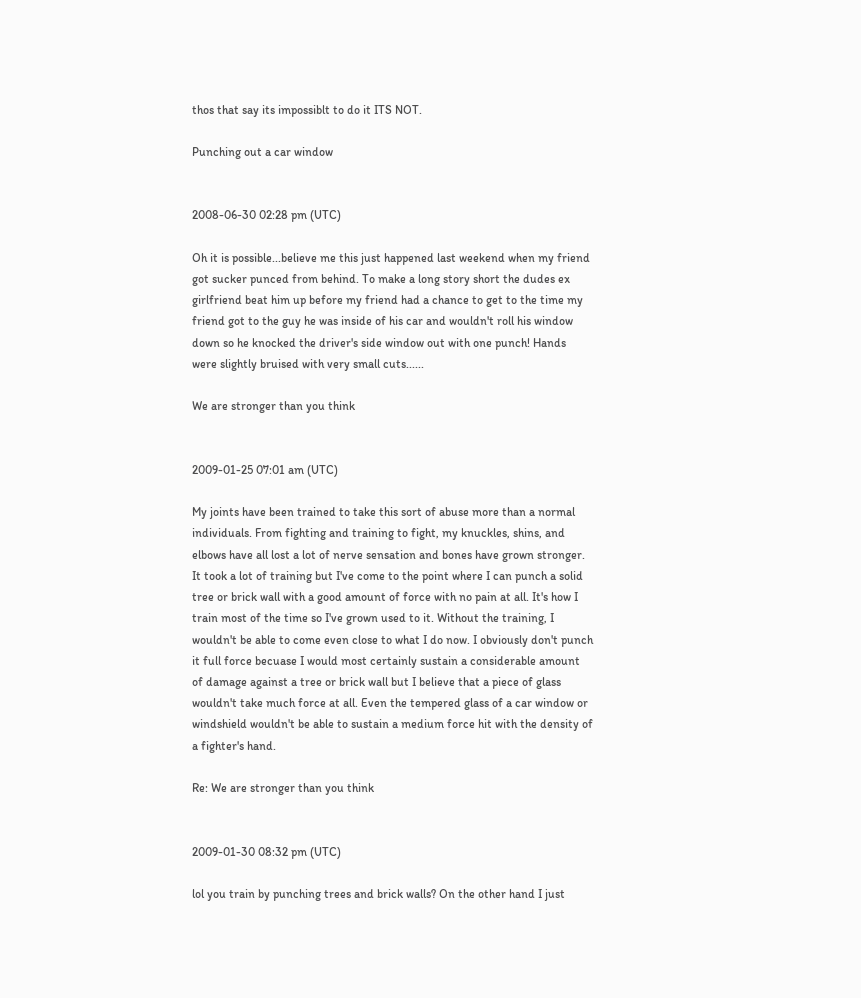thos that say its impossiblt to do it ITS NOT.

Punching out a car window


2008-06-30 02:28 pm (UTC)

Oh it is possible...believe me this just happened last weekend when my friend got sucker punced from behind. To make a long story short the dudes ex girlfriend beat him up before my friend had a chance to get to the time my friend got to the guy he was inside of his car and wouldn't roll his window down so he knocked the driver's side window out with one punch! Hands were slightly bruised with very small cuts......

We are stronger than you think


2009-01-25 07:01 am (UTC)

My joints have been trained to take this sort of abuse more than a normal individuals. From fighting and training to fight, my knuckles, shins, and elbows have all lost a lot of nerve sensation and bones have grown stronger. It took a lot of training but I've come to the point where I can punch a solid tree or brick wall with a good amount of force with no pain at all. It's how I train most of the time so I've grown used to it. Without the training, I wouldn't be able to come even close to what I do now. I obviously don't punch it full force becuase I would most certainly sustain a considerable amount of damage against a tree or brick wall but I believe that a piece of glass wouldn't take much force at all. Even the tempered glass of a car window or windshield wouldn't be able to sustain a medium force hit with the density of a fighter's hand.

Re: We are stronger than you think


2009-01-30 08:32 pm (UTC)

lol you train by punching trees and brick walls? On the other hand I just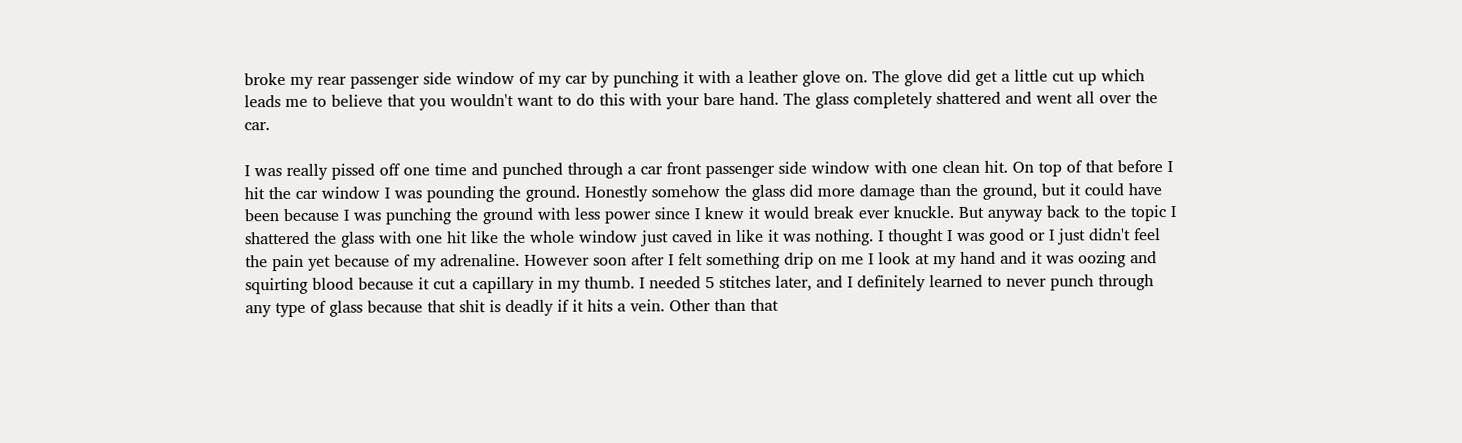broke my rear passenger side window of my car by punching it with a leather glove on. The glove did get a little cut up which leads me to believe that you wouldn't want to do this with your bare hand. The glass completely shattered and went all over the car.

I was really pissed off one time and punched through a car front passenger side window with one clean hit. On top of that before I hit the car window I was pounding the ground. Honestly somehow the glass did more damage than the ground, but it could have been because I was punching the ground with less power since I knew it would break ever knuckle. But anyway back to the topic I shattered the glass with one hit like the whole window just caved in like it was nothing. I thought I was good or I just didn't feel the pain yet because of my adrenaline. However soon after I felt something drip on me I look at my hand and it was oozing and squirting blood because it cut a capillary in my thumb. I needed 5 stitches later, and I definitely learned to never punch through any type of glass because that shit is deadly if it hits a vein. Other than that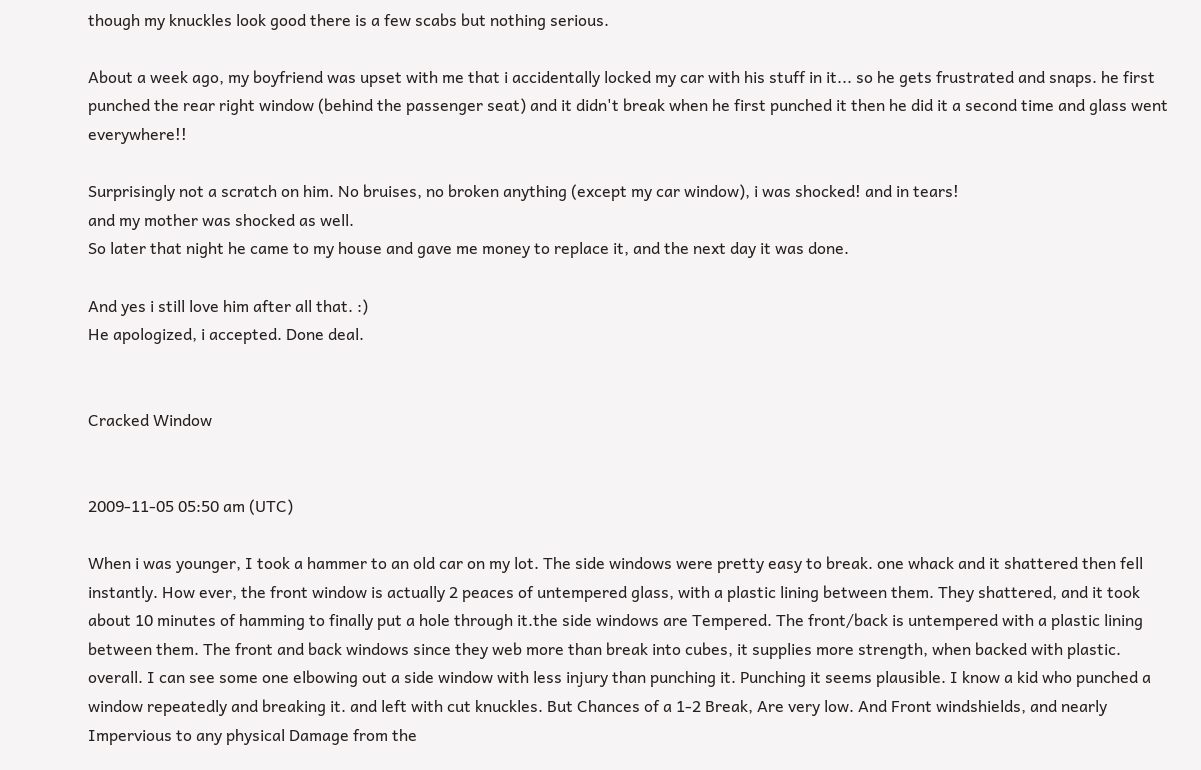though my knuckles look good there is a few scabs but nothing serious.

About a week ago, my boyfriend was upset with me that i accidentally locked my car with his stuff in it... so he gets frustrated and snaps. he first punched the rear right window (behind the passenger seat) and it didn't break when he first punched it then he did it a second time and glass went everywhere!!

Surprisingly not a scratch on him. No bruises, no broken anything (except my car window), i was shocked! and in tears!
and my mother was shocked as well.
So later that night he came to my house and gave me money to replace it, and the next day it was done.

And yes i still love him after all that. :)
He apologized, i accepted. Done deal.


Cracked Window


2009-11-05 05:50 am (UTC)

When i was younger, I took a hammer to an old car on my lot. The side windows were pretty easy to break. one whack and it shattered then fell instantly. How ever, the front window is actually 2 peaces of untempered glass, with a plastic lining between them. They shattered, and it took about 10 minutes of hamming to finally put a hole through it.the side windows are Tempered. The front/back is untempered with a plastic lining between them. The front and back windows since they web more than break into cubes, it supplies more strength, when backed with plastic. overall. I can see some one elbowing out a side window with less injury than punching it. Punching it seems plausible. I know a kid who punched a window repeatedly and breaking it. and left with cut knuckles. But Chances of a 1-2 Break, Are very low. And Front windshields, and nearly Impervious to any physical Damage from the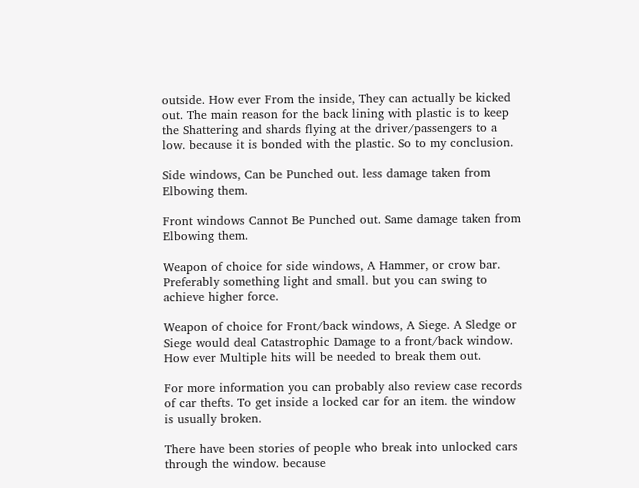outside. How ever From the inside, They can actually be kicked out. The main reason for the back lining with plastic is to keep the Shattering and shards flying at the driver/passengers to a low. because it is bonded with the plastic. So to my conclusion.

Side windows, Can be Punched out. less damage taken from Elbowing them.

Front windows Cannot Be Punched out. Same damage taken from Elbowing them.

Weapon of choice for side windows, A Hammer, or crow bar. Preferably something light and small. but you can swing to achieve higher force.

Weapon of choice for Front/back windows, A Siege. A Sledge or Siege would deal Catastrophic Damage to a front/back window. How ever Multiple hits will be needed to break them out.

For more information you can probably also review case records of car thefts. To get inside a locked car for an item. the window is usually broken.

There have been stories of people who break into unlocked cars through the window. because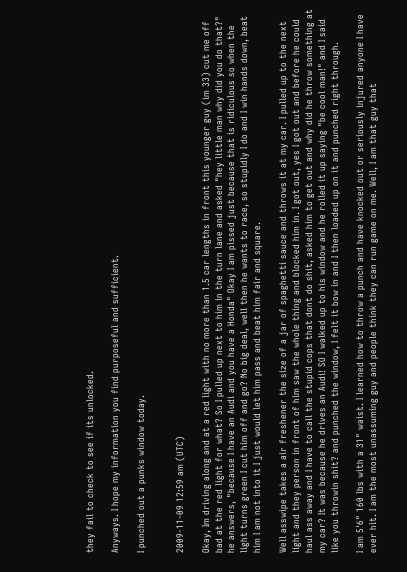they fail to check to see if its unlocked.

Anyways. I hope my information you find purposeful and sufficient.

I punched out a punks window today.


2009-11-09 12:59 am (UTC)

Okay, Im driving along and at a red light with no more than 1.5 car lengths in front this younger guy (im 33) cut me off bad at the red light for what? So I pulled up next to him in the turn lane and asked "hey little man why did you do that?" he answers, "because I have an Audi and you have a Honda" Okay I am pissed just because that is ridiculous so when the light turns green I cut him off and go? No big deal, well then he wants to race, so stupidly I do and I win hands down, beat him I am not into it I just would let him pass and beat him fair and square.

Well asswipe takes a air freshener the size of a jar of spaghetti sauce and throws it at my car. I pulled up to the next light and they person in front of him saw the whole thing and blocked him in. I got out, yes I got out and before he could haul ass away and I have to call the stupid cops that dont do shit, asked him to get out and why did he throw something at my car? It was because he drives an Audi! SO I walked up to his window and he rolled it up saying "be cool man!" and I said like you throwin shit? and punched the window, I felt it bow in and I then loaded up on it and punched right through.

I am 5'6" 160 lbs with a 31" waist. I learned how to throw a punch and have knocked out or seriously injured anyone I have ever hit. I am the most unassuming guy and people think they can run game on me. Well, I am that guy that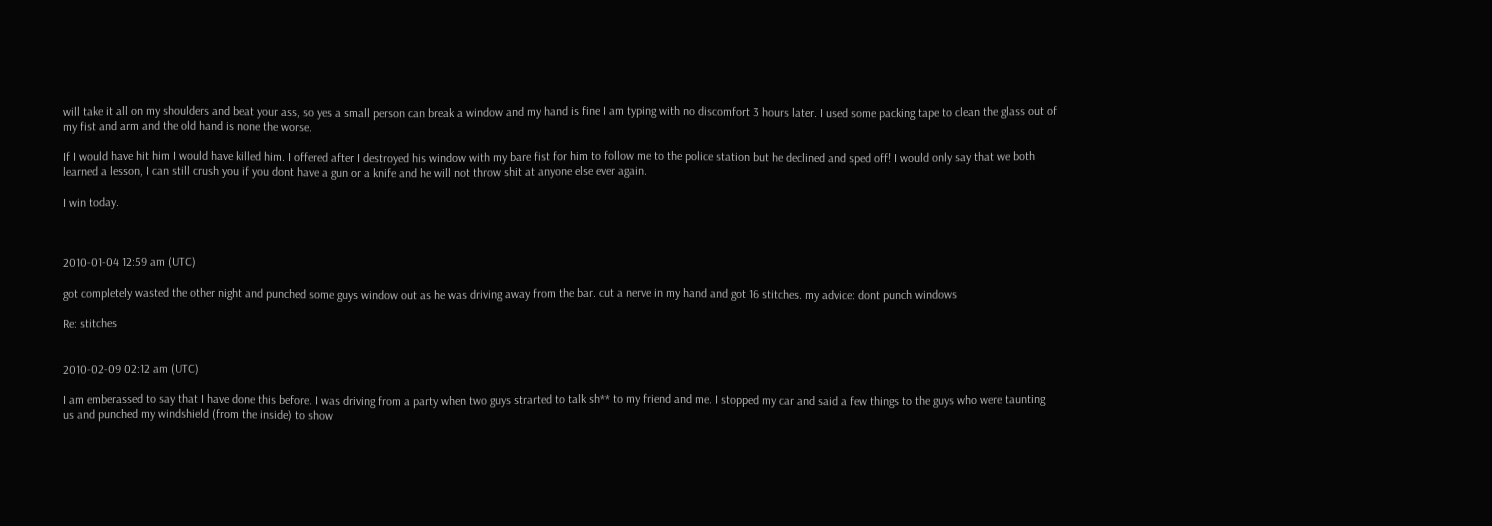will take it all on my shoulders and beat your ass, so yes a small person can break a window and my hand is fine I am typing with no discomfort 3 hours later. I used some packing tape to clean the glass out of my fist and arm and the old hand is none the worse.

If I would have hit him I would have killed him. I offered after I destroyed his window with my bare fist for him to follow me to the police station but he declined and sped off! I would only say that we both learned a lesson, I can still crush you if you dont have a gun or a knife and he will not throw shit at anyone else ever again.

I win today.



2010-01-04 12:59 am (UTC)

got completely wasted the other night and punched some guys window out as he was driving away from the bar. cut a nerve in my hand and got 16 stitches. my advice: dont punch windows

Re: stitches


2010-02-09 02:12 am (UTC)

I am emberassed to say that I have done this before. I was driving from a party when two guys strarted to talk sh** to my friend and me. I stopped my car and said a few things to the guys who were taunting us and punched my windshield (from the inside) to show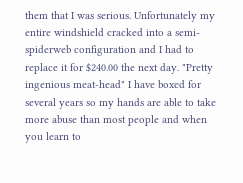them that I was serious. Unfortunately my entire windshield cracked into a semi-spiderweb configuration and I had to replace it for $240.00 the next day. "Pretty ingenious meat-head" I have boxed for several years so my hands are able to take more abuse than most people and when you learn to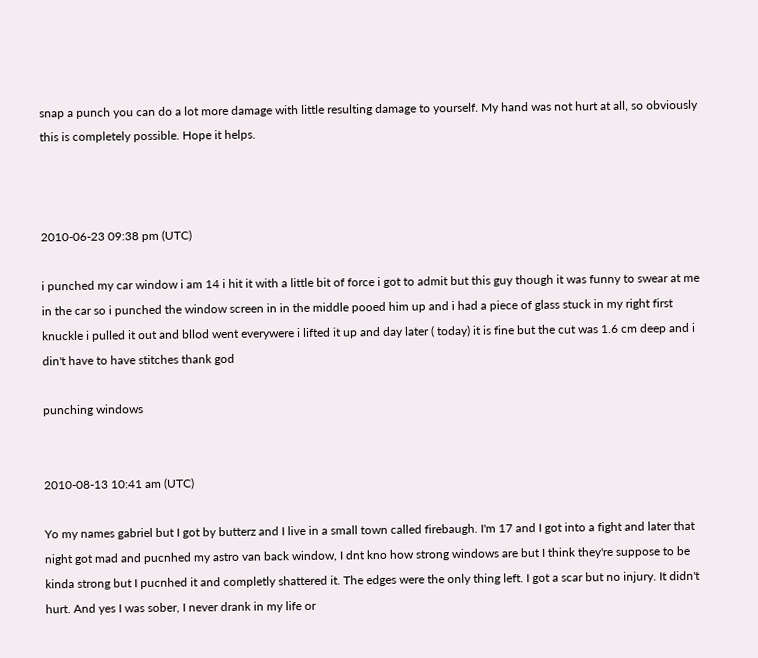snap a punch you can do a lot more damage with little resulting damage to yourself. My hand was not hurt at all, so obviously this is completely possible. Hope it helps.



2010-06-23 09:38 pm (UTC)

i punched my car window i am 14 i hit it with a little bit of force i got to admit but this guy though it was funny to swear at me in the car so i punched the window screen in in the middle pooed him up and i had a piece of glass stuck in my right first knuckle i pulled it out and bllod went everywere i lifted it up and day later ( today) it is fine but the cut was 1.6 cm deep and i din't have to have stitches thank god

punching windows


2010-08-13 10:41 am (UTC)

Yo my names gabriel but I got by butterz and I live in a small town called firebaugh. I'm 17 and I got into a fight and later that night got mad and pucnhed my astro van back window, I dnt kno how strong windows are but I think they're suppose to be kinda strong but I pucnhed it and completly shattered it. The edges were the only thing left. I got a scar but no injury. It didn't hurt. And yes I was sober, I never drank in my life or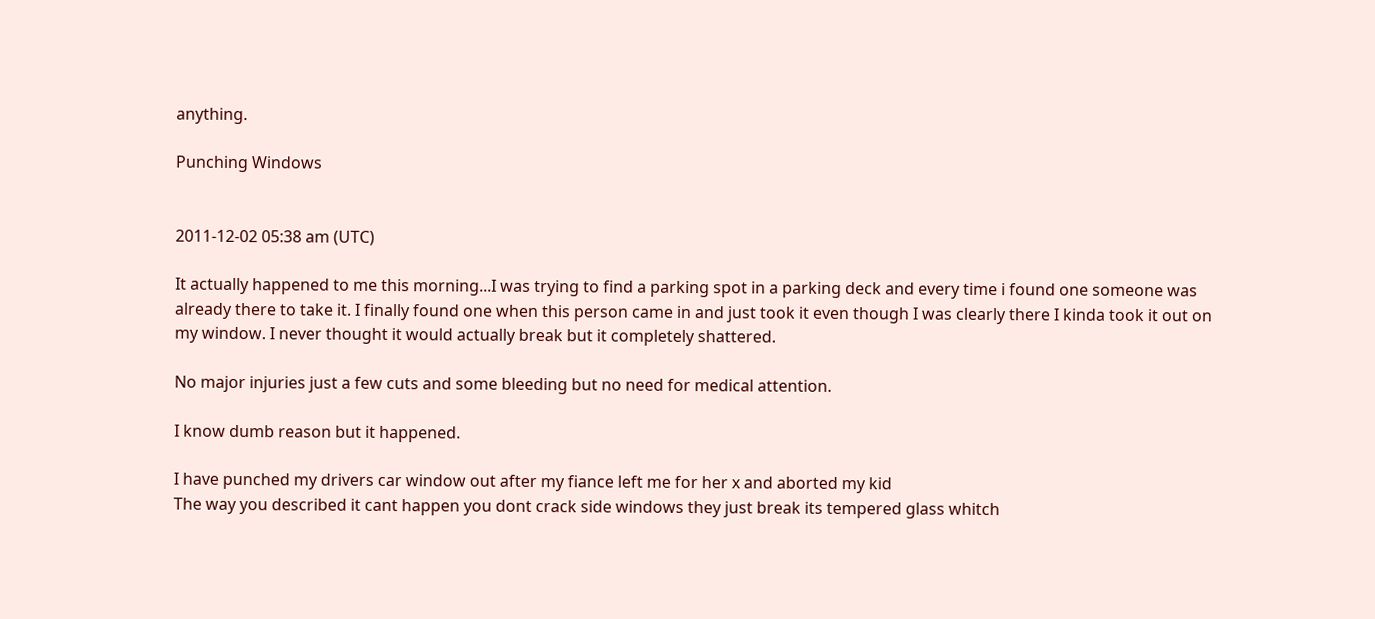anything.

Punching Windows


2011-12-02 05:38 am (UTC)

It actually happened to me this morning...I was trying to find a parking spot in a parking deck and every time i found one someone was already there to take it. I finally found one when this person came in and just took it even though I was clearly there I kinda took it out on my window. I never thought it would actually break but it completely shattered.

No major injuries just a few cuts and some bleeding but no need for medical attention.

I know dumb reason but it happened.

I have punched my drivers car window out after my fiance left me for her x and aborted my kid
The way you described it cant happen you dont crack side windows they just break its tempered glass whitch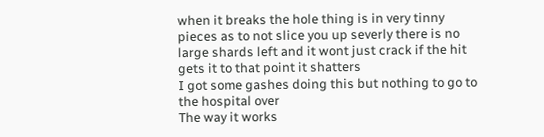when it breaks the hole thing is in very tinny pieces as to not slice you up severly there is no large shards left and it wont just crack if the hit gets it to that point it shatters
I got some gashes doing this but nothing to go to the hospital over
The way it works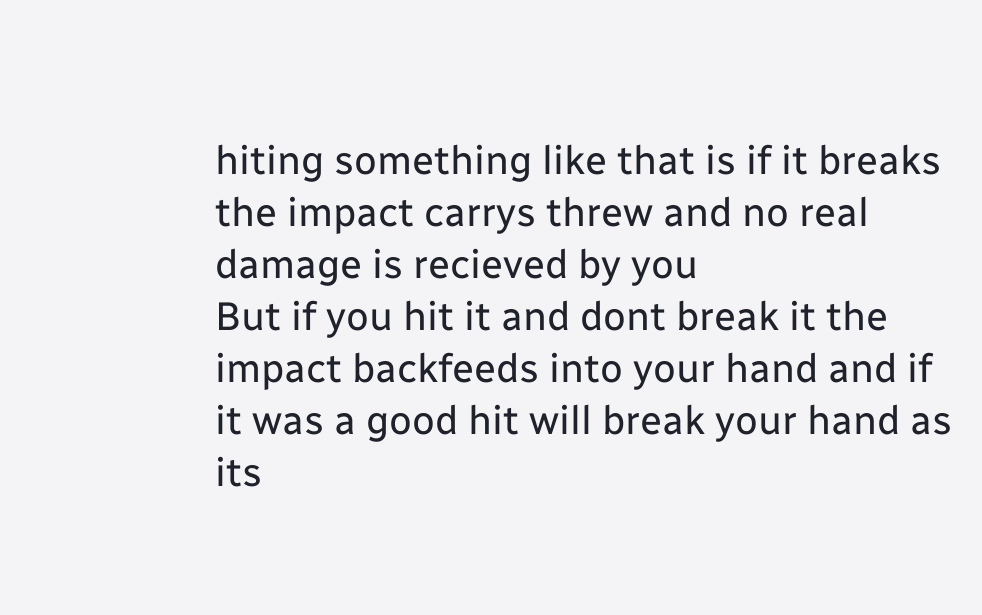hiting something like that is if it breaks the impact carrys threw and no real damage is recieved by you
But if you hit it and dont break it the impact backfeeds into your hand and if it was a good hit will break your hand as its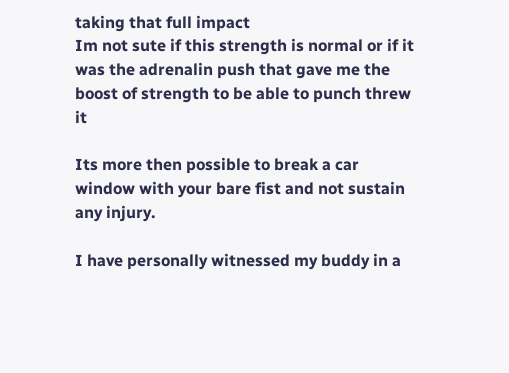taking that full impact
Im not sute if this strength is normal or if it was the adrenalin push that gave me the boost of strength to be able to punch threw it

Its more then possible to break a car window with your bare fist and not sustain any injury.

I have personally witnessed my buddy in a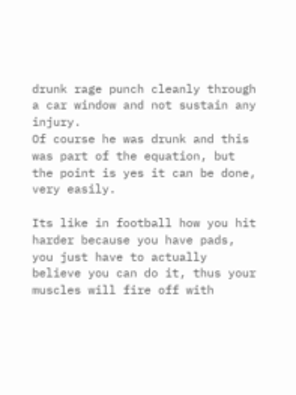drunk rage punch cleanly through a car window and not sustain any injury.
Of course he was drunk and this was part of the equation, but the point is yes it can be done, very easily.

Its like in football how you hit harder because you have pads, you just have to actually believe you can do it, thus your muscles will fire off with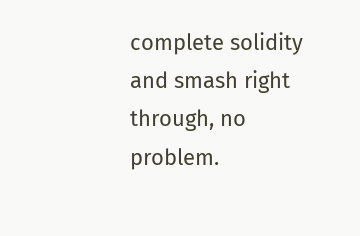complete solidity and smash right through, no problem.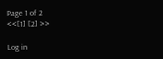Page 1 of 2
<<[1] [2] >>

Log in